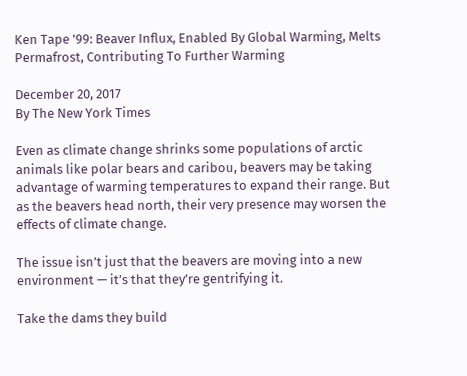Ken Tape '99: Beaver Influx, Enabled By Global Warming, Melts Permafrost, Contributing To Further Warming

December 20, 2017
By The New York Times

Even as climate change shrinks some populations of arctic animals like polar bears and caribou, beavers may be taking advantage of warming temperatures to expand their range. But as the beavers head north, their very presence may worsen the effects of climate change.

The issue isn’t just that the beavers are moving into a new environment — it’s that they’re gentrifying it.

Take the dams they build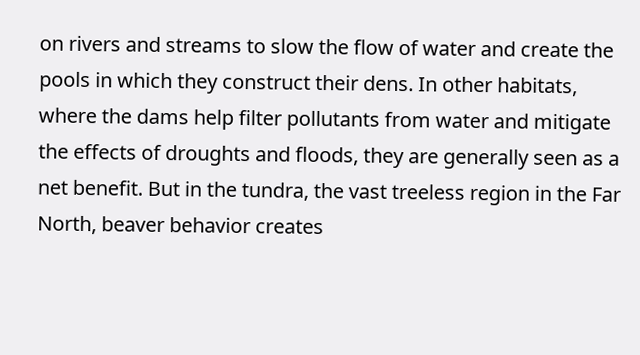on rivers and streams to slow the flow of water and create the pools in which they construct their dens. In other habitats, where the dams help filter pollutants from water and mitigate the effects of droughts and floods, they are generally seen as a net benefit. But in the tundra, the vast treeless region in the Far North, beaver behavior creates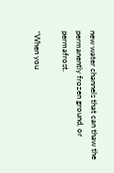new water channels that can thaw the permanently frozen ground, or permafrost.

“When you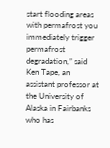start flooding areas with permafrost you immediately trigger permafrost degradation,” said Ken Tape, an assistant professor at the University of Alaska in Fairbanks who has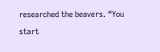researched the beavers. “You start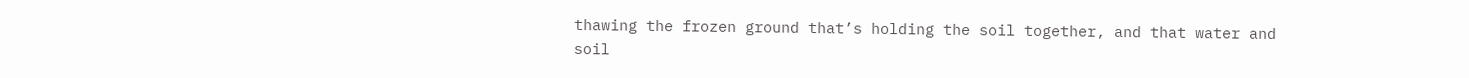thawing the frozen ground that’s holding the soil together, and that water and soil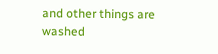and other things are washed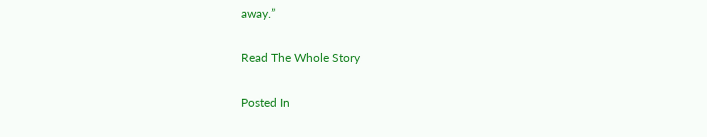away.”

Read The Whole Story

Posted In